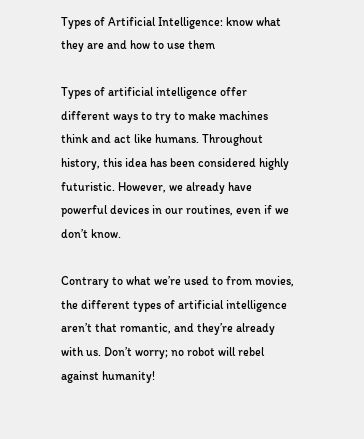Types of Artificial Intelligence: know what they are and how to use them

Types of artificial intelligence offer different ways to try to make machines think and act like humans. Throughout history, this idea has been considered highly futuristic. However, we already have powerful devices in our routines, even if we don’t know.

Contrary to what we’re used to from movies, the different types of artificial intelligence aren’t that romantic, and they’re already with us. Don’t worry; no robot will rebel against humanity!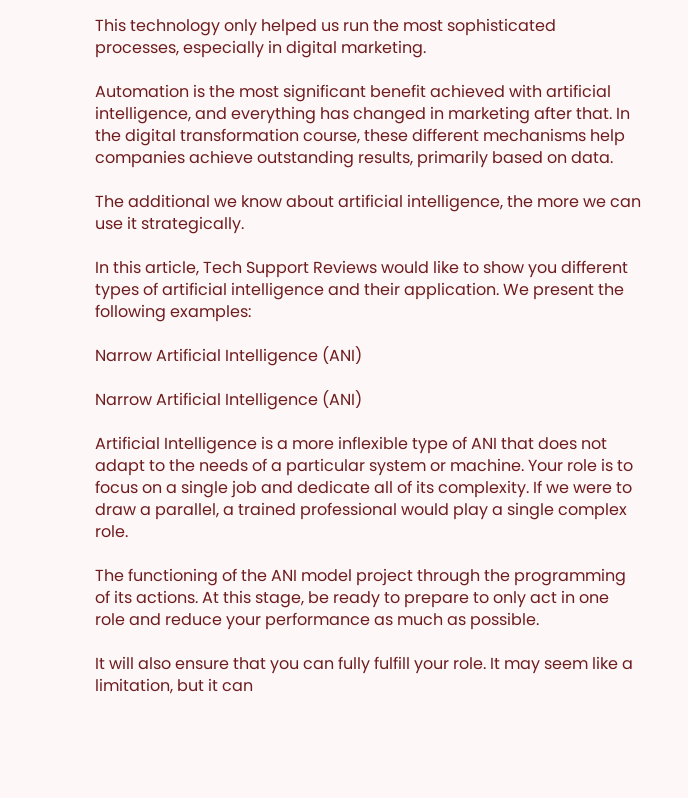This technology only helped us run the most sophisticated processes, especially in digital marketing.

Automation is the most significant benefit achieved with artificial intelligence, and everything has changed in marketing after that. In the digital transformation course, these different mechanisms help companies achieve outstanding results, primarily based on data.

The additional we know about artificial intelligence, the more we can use it strategically.

In this article, Tech Support Reviews would like to show you different types of artificial intelligence and their application. We present the following examples:

Narrow Artificial Intelligence (ANI)

Narrow Artificial Intelligence (ANI)

Artificial Intelligence is a more inflexible type of ANI that does not adapt to the needs of a particular system or machine. Your role is to focus on a single job and dedicate all of its complexity. If we were to draw a parallel, a trained professional would play a single complex role.

The functioning of the ANI model project through the programming of its actions. At this stage, be ready to prepare to only act in one role and reduce your performance as much as possible.

It will also ensure that you can fully fulfill your role. It may seem like a limitation, but it can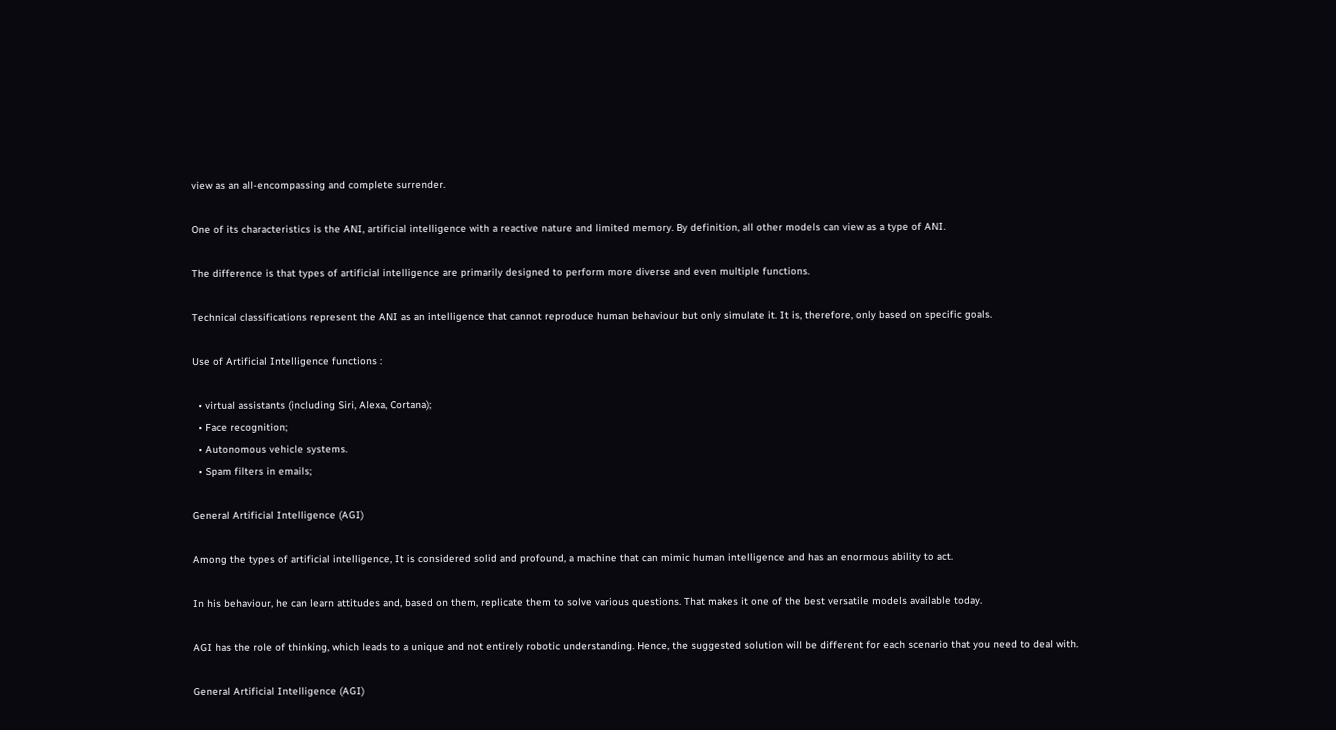view as an all-encompassing and complete surrender.

One of its characteristics is the ANI, artificial intelligence with a reactive nature and limited memory. By definition, all other models can view as a type of ANI.

The difference is that types of artificial intelligence are primarily designed to perform more diverse and even multiple functions.

Technical classifications represent the ANI as an intelligence that cannot reproduce human behaviour but only simulate it. It is, therefore, only based on specific goals.

Use of Artificial Intelligence functions :

  • virtual assistants (including Siri, Alexa, Cortana);
  • Face recognition;
  • Autonomous vehicle systems.
  • Spam filters in emails;

General Artificial Intelligence (AGI)

Among the types of artificial intelligence, It is considered solid and profound, a machine that can mimic human intelligence and has an enormous ability to act.

In his behaviour, he can learn attitudes and, based on them, replicate them to solve various questions. That makes it one of the best versatile models available today.

AGI has the role of thinking, which leads to a unique and not entirely robotic understanding. Hence, the suggested solution will be different for each scenario that you need to deal with.

General Artificial Intelligence (AGI)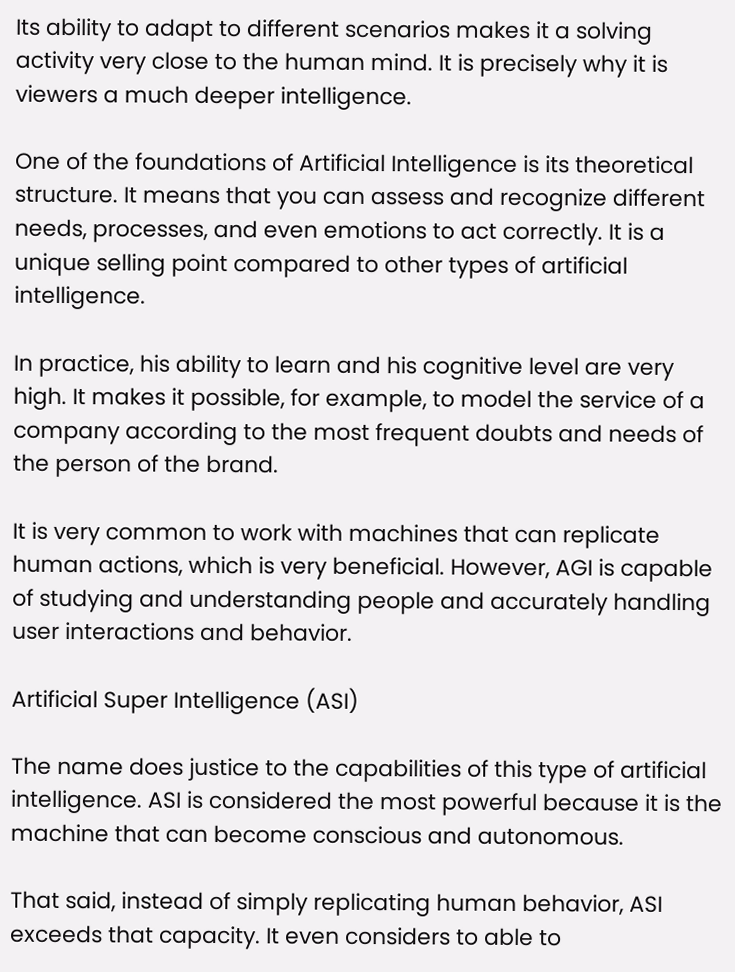Its ability to adapt to different scenarios makes it a solving activity very close to the human mind. It is precisely why it is viewers a much deeper intelligence.

One of the foundations of Artificial Intelligence is its theoretical structure. It means that you can assess and recognize different needs, processes, and even emotions to act correctly. It is a unique selling point compared to other types of artificial intelligence.

In practice, his ability to learn and his cognitive level are very high. It makes it possible, for example, to model the service of a company according to the most frequent doubts and needs of the person of the brand.

It is very common to work with machines that can replicate human actions, which is very beneficial. However, AGI is capable of studying and understanding people and accurately handling user interactions and behavior.

Artificial Super Intelligence (ASI)

The name does justice to the capabilities of this type of artificial intelligence. ASI is considered the most powerful because it is the machine that can become conscious and autonomous.

That said, instead of simply replicating human behavior, ASI exceeds that capacity. It even considers to able to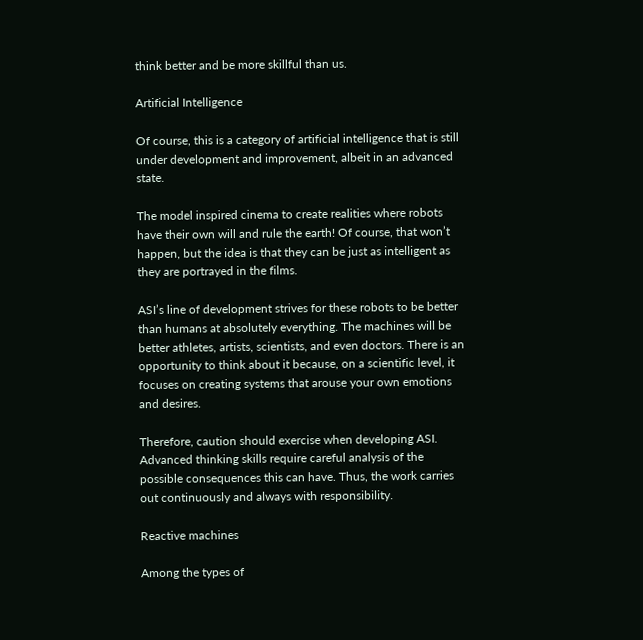think better and be more skillful than us.

Artificial Intelligence

Of course, this is a category of artificial intelligence that is still under development and improvement, albeit in an advanced state.

The model inspired cinema to create realities where robots have their own will and rule the earth! Of course, that won’t happen, but the idea is that they can be just as intelligent as they are portrayed in the films.

ASI’s line of development strives for these robots to be better than humans at absolutely everything. The machines will be better athletes, artists, scientists, and even doctors. There is an opportunity to think about it because, on a scientific level, it focuses on creating systems that arouse your own emotions and desires.

Therefore, caution should exercise when developing ASI. Advanced thinking skills require careful analysis of the possible consequences this can have. Thus, the work carries out continuously and always with responsibility.

Reactive machines

Among the types of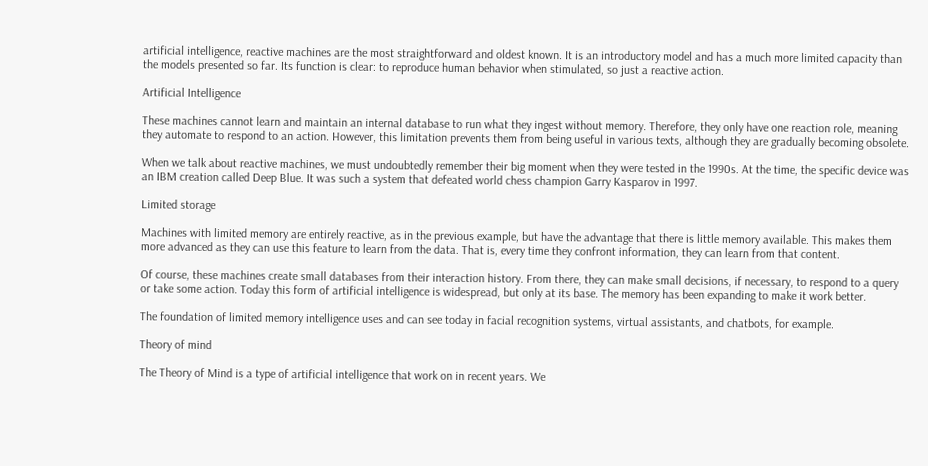artificial intelligence, reactive machines are the most straightforward and oldest known. It is an introductory model and has a much more limited capacity than the models presented so far. Its function is clear: to reproduce human behavior when stimulated, so just a reactive action.

Artificial Intelligence

These machines cannot learn and maintain an internal database to run what they ingest without memory. Therefore, they only have one reaction role, meaning they automate to respond to an action. However, this limitation prevents them from being useful in various texts, although they are gradually becoming obsolete.

When we talk about reactive machines, we must undoubtedly remember their big moment when they were tested in the 1990s. At the time, the specific device was an IBM creation called Deep Blue. It was such a system that defeated world chess champion Garry Kasparov in 1997.

Limited storage

Machines with limited memory are entirely reactive, as in the previous example, but have the advantage that there is little memory available. This makes them more advanced as they can use this feature to learn from the data. That is, every time they confront information, they can learn from that content.

Of course, these machines create small databases from their interaction history. From there, they can make small decisions, if necessary, to respond to a query or take some action. Today this form of artificial intelligence is widespread, but only at its base. The memory has been expanding to make it work better.

The foundation of limited memory intelligence uses and can see today in facial recognition systems, virtual assistants, and chatbots, for example.

Theory of mind

The Theory of Mind is a type of artificial intelligence that work on in recent years. We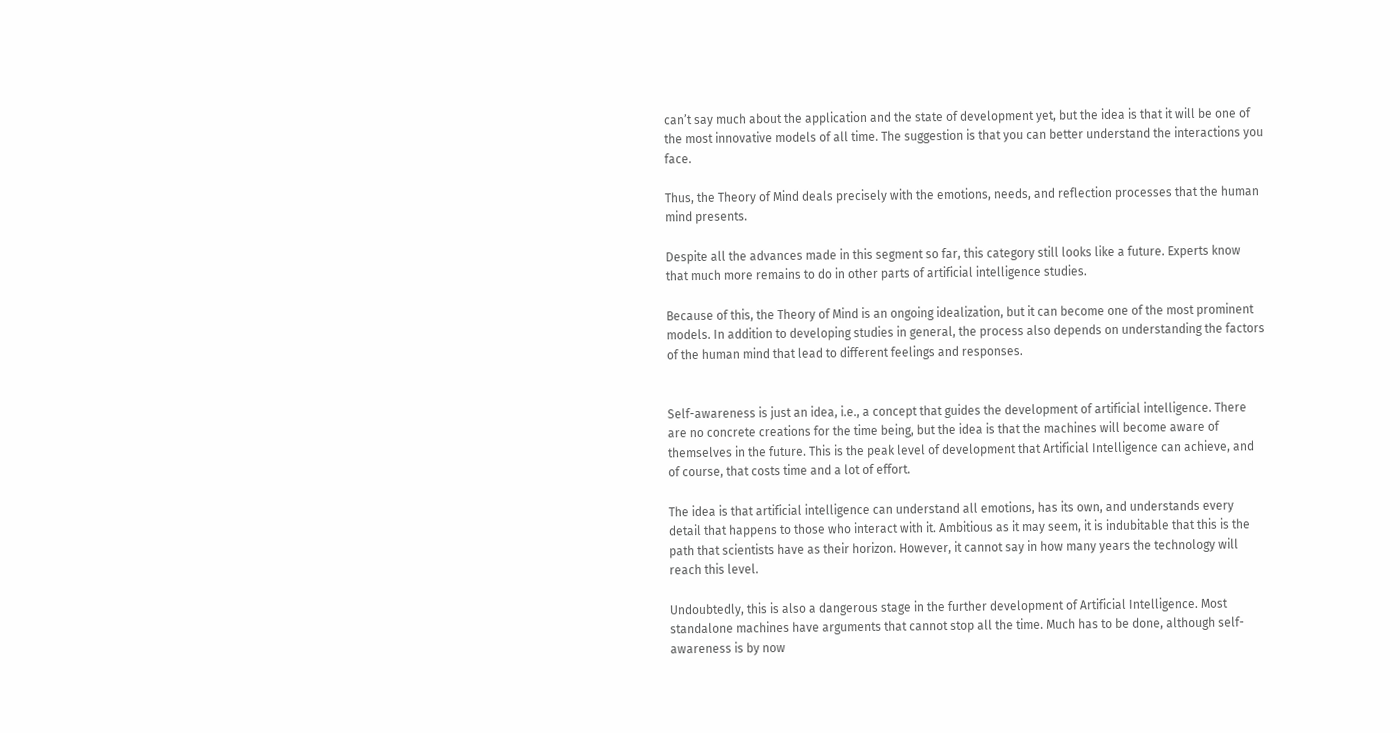can’t say much about the application and the state of development yet, but the idea is that it will be one of the most innovative models of all time. The suggestion is that you can better understand the interactions you face.

Thus, the Theory of Mind deals precisely with the emotions, needs, and reflection processes that the human mind presents.

Despite all the advances made in this segment so far, this category still looks like a future. Experts know that much more remains to do in other parts of artificial intelligence studies.

Because of this, the Theory of Mind is an ongoing idealization, but it can become one of the most prominent models. In addition to developing studies in general, the process also depends on understanding the factors of the human mind that lead to different feelings and responses.


Self-awareness is just an idea, i.e., a concept that guides the development of artificial intelligence. There are no concrete creations for the time being, but the idea is that the machines will become aware of themselves in the future. This is the peak level of development that Artificial Intelligence can achieve, and of course, that costs time and a lot of effort.

The idea is that artificial intelligence can understand all emotions, has its own, and understands every detail that happens to those who interact with it. Ambitious as it may seem, it is indubitable that this is the path that scientists have as their horizon. However, it cannot say in how many years the technology will reach this level.

Undoubtedly, this is also a dangerous stage in the further development of Artificial Intelligence. Most standalone machines have arguments that cannot stop all the time. Much has to be done, although self-awareness is by now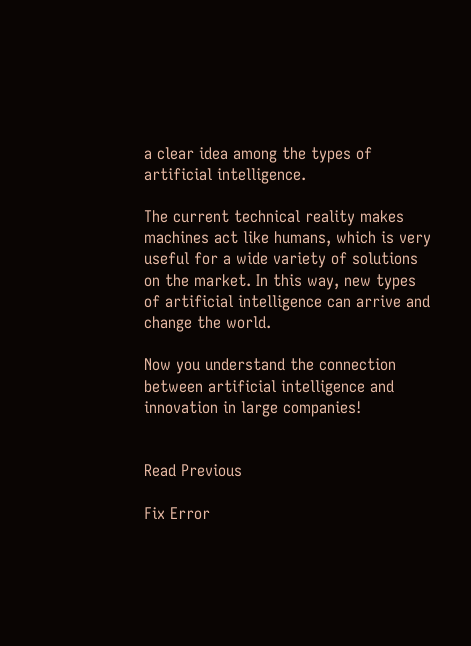a clear idea among the types of artificial intelligence.

The current technical reality makes machines act like humans, which is very useful for a wide variety of solutions on the market. In this way, new types of artificial intelligence can arrive and change the world.

Now you understand the connection between artificial intelligence and innovation in large companies!


Read Previous

Fix Error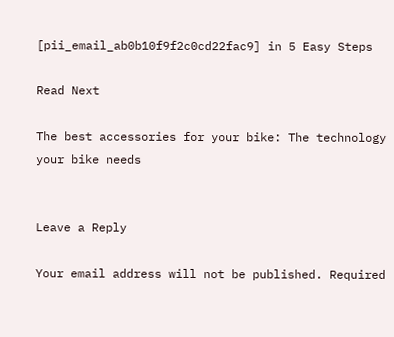[pii_email_ab0b10f9f2c0cd22fac9] in 5 Easy Steps

Read Next

The best accessories for your bike: The technology your bike needs


Leave a Reply

Your email address will not be published. Required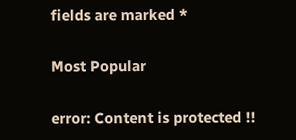fields are marked *

Most Popular

error: Content is protected !!